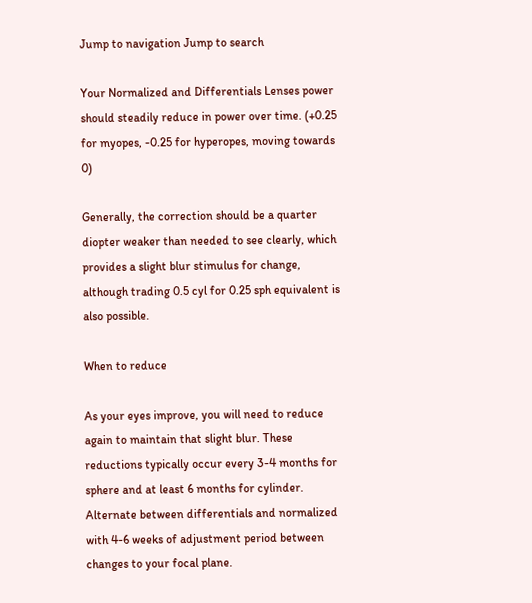Jump to navigation Jump to search

Your Normalized and Differentials Lenses power should steadily reduce in power over time. (+0.25 for myopes, -0.25 for hyperopes, moving towards 0)

Generally, the correction should be a quarter diopter weaker than needed to see clearly, which provides a slight blur stimulus for change, although trading 0.5 cyl for 0.25 sph equivalent is also possible.

When to reduce

As your eyes improve, you will need to reduce again to maintain that slight blur. These reductions typically occur every 3-4 months for sphere and at least 6 months for cylinder. Alternate between differentials and normalized with 4-6 weeks of adjustment period between changes to your focal plane.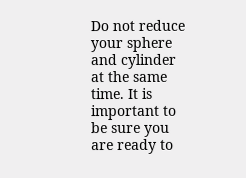Do not reduce your sphere and cylinder at the same time. It is important to be sure you are ready to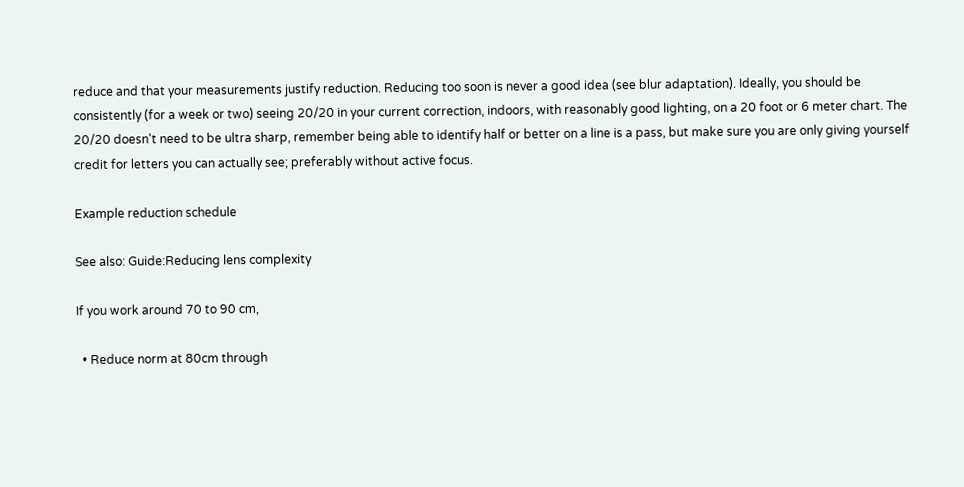reduce and that your measurements justify reduction. Reducing too soon is never a good idea (see blur adaptation). Ideally, you should be consistently (for a week or two) seeing 20/20 in your current correction, indoors, with reasonably good lighting, on a 20 foot or 6 meter chart. The 20/20 doesn't need to be ultra sharp, remember being able to identify half or better on a line is a pass, but make sure you are only giving yourself credit for letters you can actually see; preferably without active focus.

Example reduction schedule

See also: Guide:Reducing lens complexity

If you work around 70 to 90 cm,

  • Reduce norm at 80cm through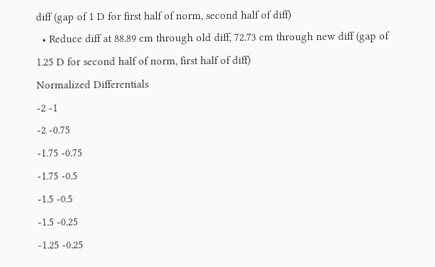diff (gap of 1 D for first half of norm, second half of diff)
  • Reduce diff at 88.89 cm through old diff, 72.73 cm through new diff (gap of 1.25 D for second half of norm, first half of diff)
Normalized Differentials
-2 -1
-2 -0.75
-1.75 -0.75
-1.75 -0.5
-1.5 -0.5
-1.5 -0.25
-1.25 -0.25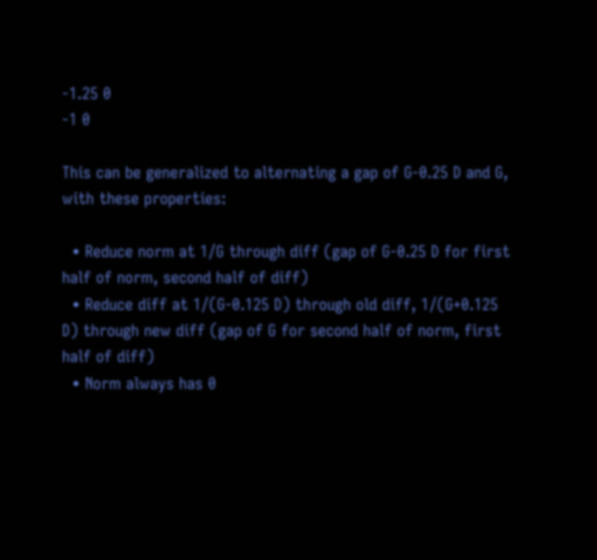-1.25 0
-1 0

This can be generalized to alternating a gap of G-0.25 D and G, with these properties:

  • Reduce norm at 1/G through diff (gap of G-0.25 D for first half of norm, second half of diff)
  • Reduce diff at 1/(G-0.125 D) through old diff, 1/(G+0.125 D) through new diff (gap of G for second half of norm, first half of diff)
  • Norm always has 0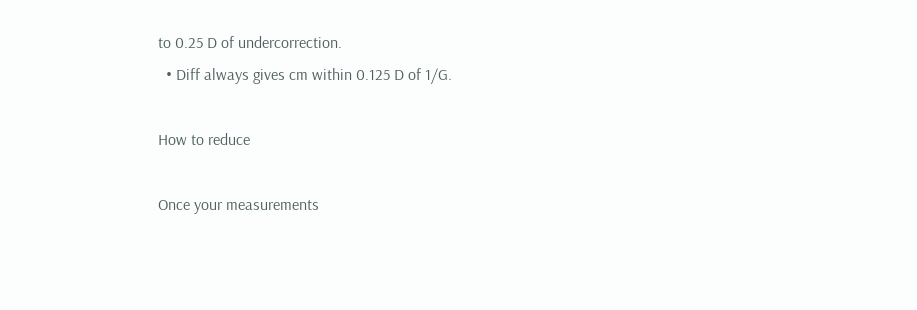to 0.25 D of undercorrection.
  • Diff always gives cm within 0.125 D of 1/G.

How to reduce

Once your measurements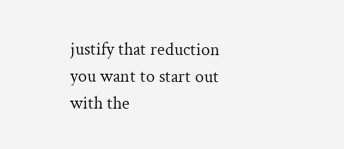justify that reduction you want to start out with the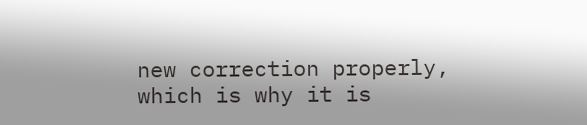new correction properly, which is why it is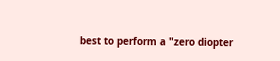best to perform a "zero diopter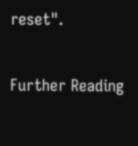reset".

Further Reading